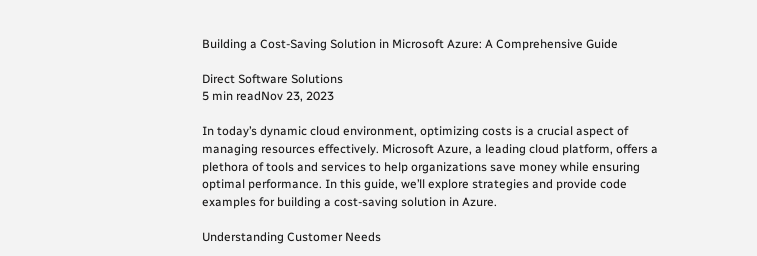Building a Cost-Saving Solution in Microsoft Azure: A Comprehensive Guide

Direct Software Solutions
5 min readNov 23, 2023

In today’s dynamic cloud environment, optimizing costs is a crucial aspect of managing resources effectively. Microsoft Azure, a leading cloud platform, offers a plethora of tools and services to help organizations save money while ensuring optimal performance. In this guide, we’ll explore strategies and provide code examples for building a cost-saving solution in Azure.

Understanding Customer Needs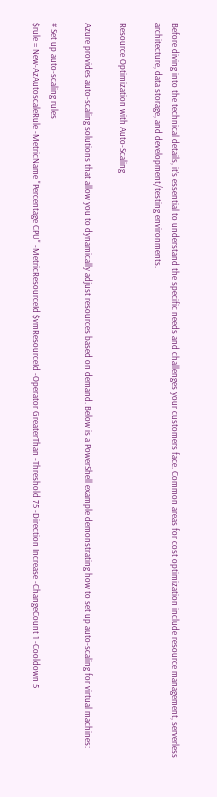Before diving into the technical details, it’s essential to understand the specific needs and challenges your customers face. Common areas for cost optimization include resource management, serverless architecture, data storage, and development/testing environments.

Resource Optimization with Auto-Scaling

Azure provides auto-scaling solutions that allow you to dynamically adjust resources based on demand. Below is a PowerShell example demonstrating how to set up auto-scaling for virtual machines:

# Set up auto-scaling rules
$rule = New-AzAutoscaleRule -MetricName "Percentage CPU" -MetricResourceId $vmResourceId -Operator GreaterThan -Threshold 75 -Direction Increase -ChangeCount 1 -Cooldown 5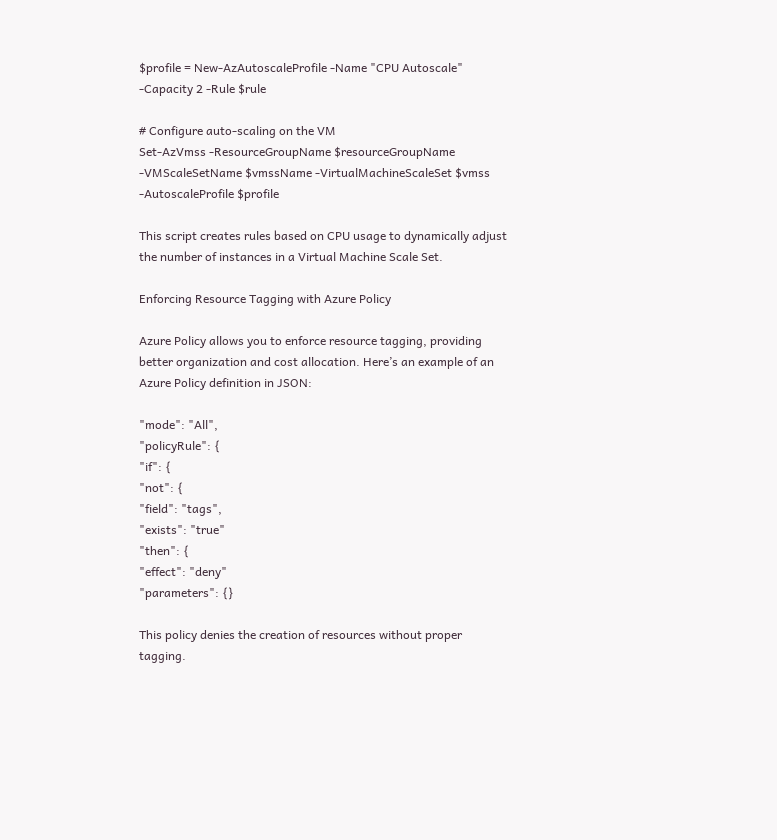$profile = New-AzAutoscaleProfile -Name "CPU Autoscale" -Capacity 2 -Rule $rule

# Configure auto-scaling on the VM
Set-AzVmss -ResourceGroupName $resourceGroupName -VMScaleSetName $vmssName -VirtualMachineScaleSet $vmss -AutoscaleProfile $profile

This script creates rules based on CPU usage to dynamically adjust the number of instances in a Virtual Machine Scale Set.

Enforcing Resource Tagging with Azure Policy

Azure Policy allows you to enforce resource tagging, providing better organization and cost allocation. Here’s an example of an Azure Policy definition in JSON:

"mode": "All",
"policyRule": {
"if": {
"not": {
"field": "tags",
"exists": "true"
"then": {
"effect": "deny"
"parameters": {}

This policy denies the creation of resources without proper tagging.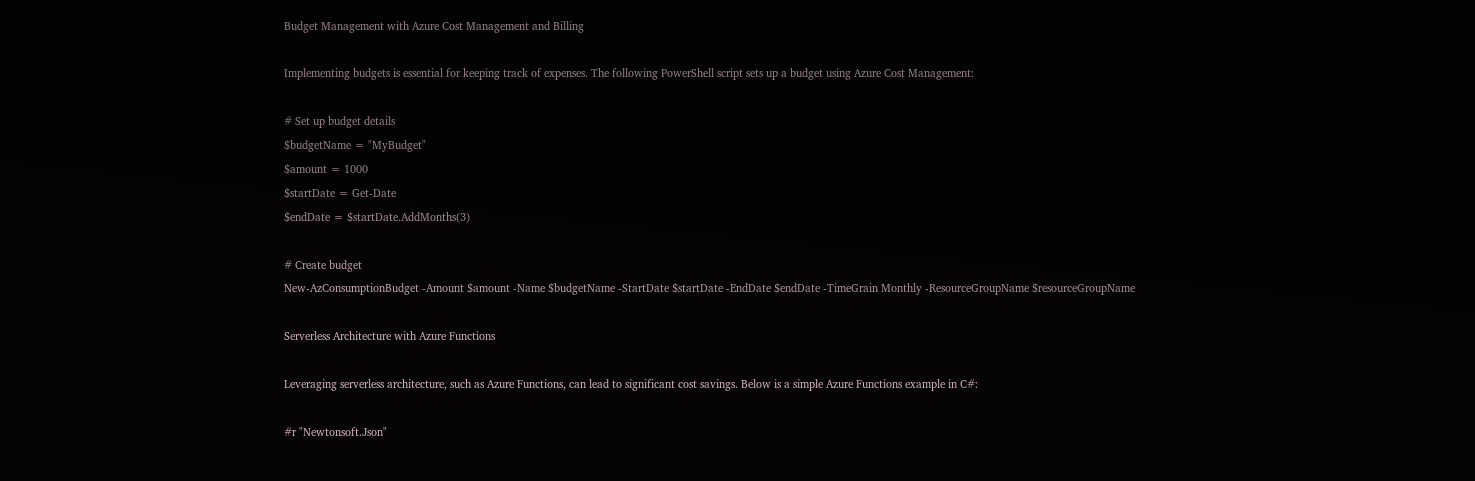Budget Management with Azure Cost Management and Billing

Implementing budgets is essential for keeping track of expenses. The following PowerShell script sets up a budget using Azure Cost Management:

# Set up budget details
$budgetName = "MyBudget"
$amount = 1000
$startDate = Get-Date
$endDate = $startDate.AddMonths(3)

# Create budget
New-AzConsumptionBudget -Amount $amount -Name $budgetName -StartDate $startDate -EndDate $endDate -TimeGrain Monthly -ResourceGroupName $resourceGroupName

Serverless Architecture with Azure Functions

Leveraging serverless architecture, such as Azure Functions, can lead to significant cost savings. Below is a simple Azure Functions example in C#:

#r "Newtonsoft.Json"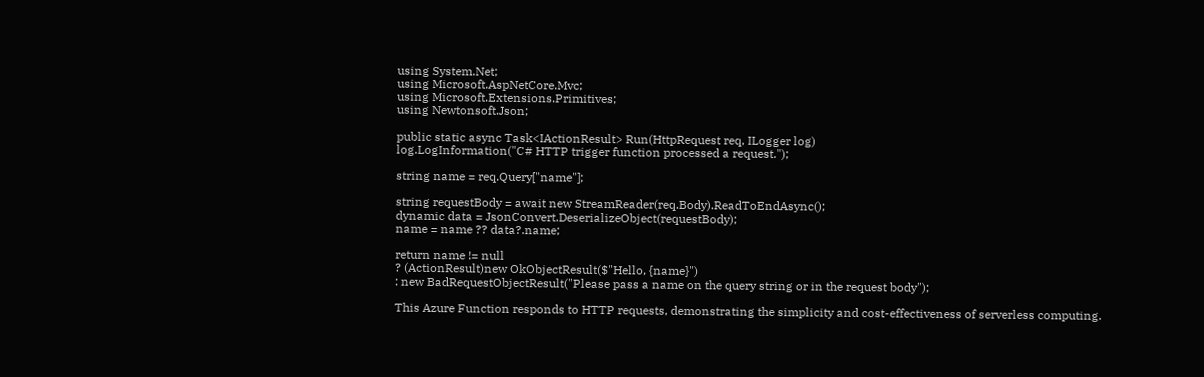using System.Net;
using Microsoft.AspNetCore.Mvc;
using Microsoft.Extensions.Primitives;
using Newtonsoft.Json;

public static async Task<IActionResult> Run(HttpRequest req, ILogger log)
log.LogInformation("C# HTTP trigger function processed a request.");

string name = req.Query["name"];

string requestBody = await new StreamReader(req.Body).ReadToEndAsync();
dynamic data = JsonConvert.DeserializeObject(requestBody);
name = name ?? data?.name;

return name != null
? (ActionResult)new OkObjectResult($"Hello, {name}")
: new BadRequestObjectResult("Please pass a name on the query string or in the request body");

This Azure Function responds to HTTP requests, demonstrating the simplicity and cost-effectiveness of serverless computing.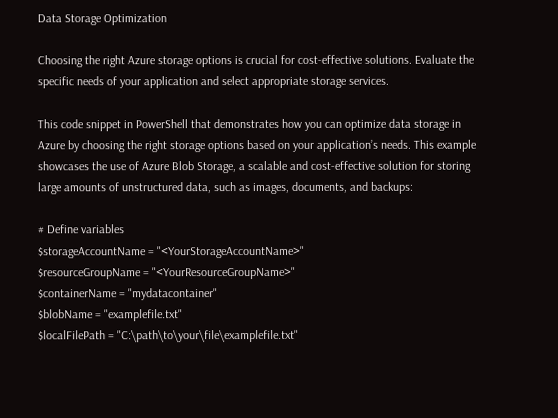Data Storage Optimization

Choosing the right Azure storage options is crucial for cost-effective solutions. Evaluate the specific needs of your application and select appropriate storage services.

This code snippet in PowerShell that demonstrates how you can optimize data storage in Azure by choosing the right storage options based on your application’s needs. This example showcases the use of Azure Blob Storage, a scalable and cost-effective solution for storing large amounts of unstructured data, such as images, documents, and backups:

# Define variables
$storageAccountName = "<YourStorageAccountName>"
$resourceGroupName = "<YourResourceGroupName>"
$containerName = "mydatacontainer"
$blobName = "examplefile.txt"
$localFilePath = "C:\path\to\your\file\examplefile.txt"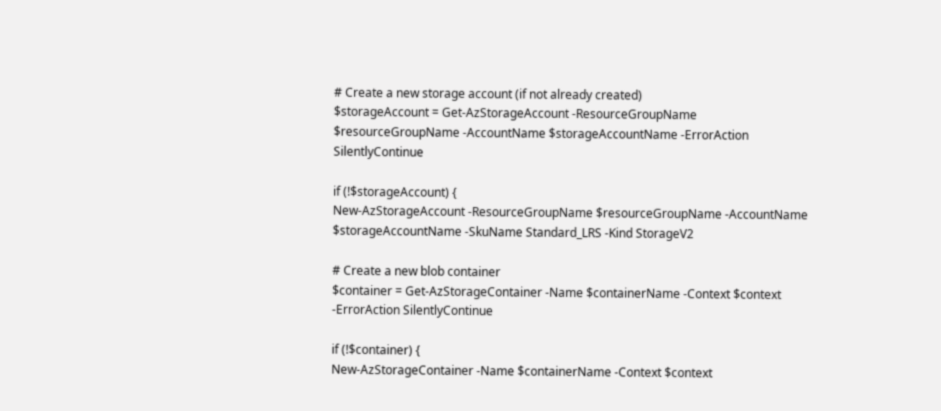# Create a new storage account (if not already created)
$storageAccount = Get-AzStorageAccount -ResourceGroupName $resourceGroupName -AccountName $storageAccountName -ErrorAction SilentlyContinue

if (!$storageAccount) {
New-AzStorageAccount -ResourceGroupName $resourceGroupName -AccountName $storageAccountName -SkuName Standard_LRS -Kind StorageV2

# Create a new blob container
$container = Get-AzStorageContainer -Name $containerName -Context $context -ErrorAction SilentlyContinue

if (!$container) {
New-AzStorageContainer -Name $containerName -Context $context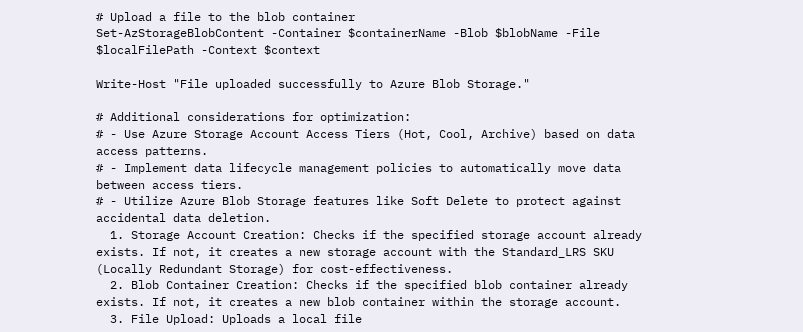# Upload a file to the blob container
Set-AzStorageBlobContent -Container $containerName -Blob $blobName -File $localFilePath -Context $context

Write-Host "File uploaded successfully to Azure Blob Storage."

# Additional considerations for optimization:
# - Use Azure Storage Account Access Tiers (Hot, Cool, Archive) based on data access patterns.
# - Implement data lifecycle management policies to automatically move data between access tiers.
# - Utilize Azure Blob Storage features like Soft Delete to protect against accidental data deletion.
  1. Storage Account Creation: Checks if the specified storage account already exists. If not, it creates a new storage account with the Standard_LRS SKU (Locally Redundant Storage) for cost-effectiveness.
  2. Blob Container Creation: Checks if the specified blob container already exists. If not, it creates a new blob container within the storage account.
  3. File Upload: Uploads a local file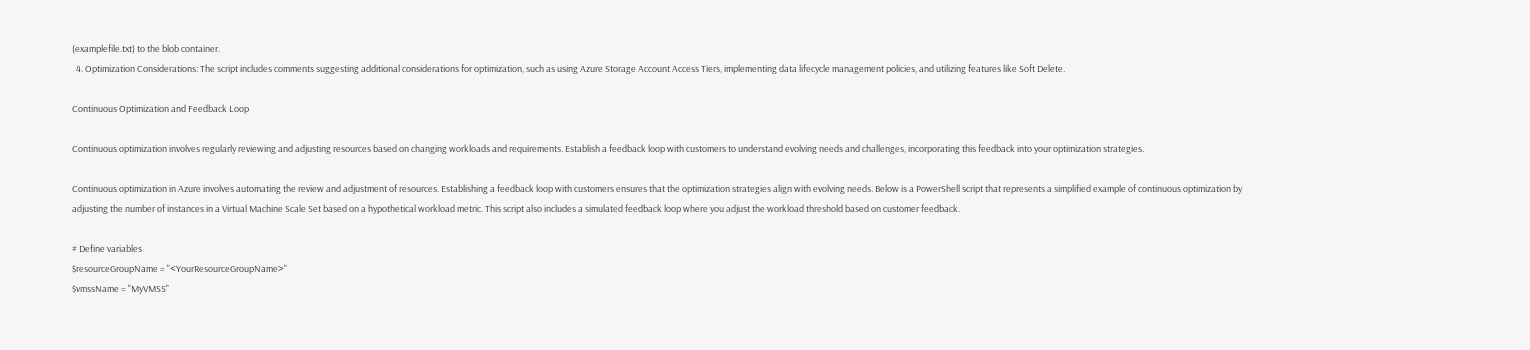(examplefile.txt) to the blob container.
  4. Optimization Considerations: The script includes comments suggesting additional considerations for optimization, such as using Azure Storage Account Access Tiers, implementing data lifecycle management policies, and utilizing features like Soft Delete.

Continuous Optimization and Feedback Loop

Continuous optimization involves regularly reviewing and adjusting resources based on changing workloads and requirements. Establish a feedback loop with customers to understand evolving needs and challenges, incorporating this feedback into your optimization strategies.

Continuous optimization in Azure involves automating the review and adjustment of resources. Establishing a feedback loop with customers ensures that the optimization strategies align with evolving needs. Below is a PowerShell script that represents a simplified example of continuous optimization by adjusting the number of instances in a Virtual Machine Scale Set based on a hypothetical workload metric. This script also includes a simulated feedback loop where you adjust the workload threshold based on customer feedback.

# Define variables
$resourceGroupName = "<YourResourceGroupName>"
$vmssName = "MyVMSS"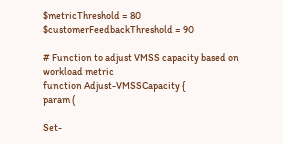$metricThreshold = 80
$customerFeedbackThreshold = 90

# Function to adjust VMSS capacity based on workload metric
function Adjust-VMSSCapacity {
param (

Set-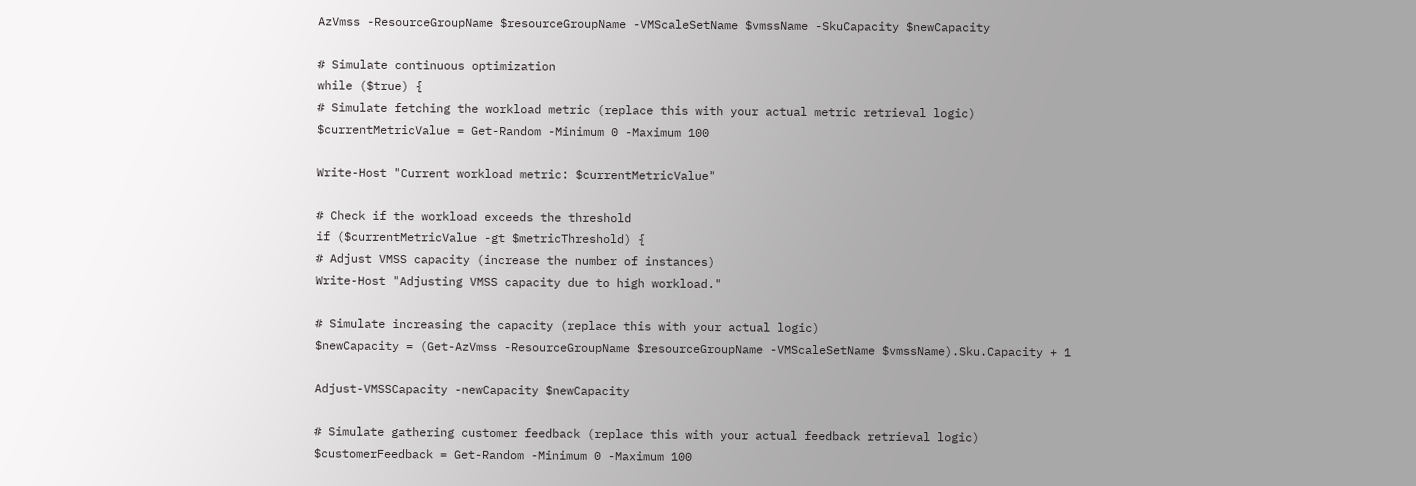AzVmss -ResourceGroupName $resourceGroupName -VMScaleSetName $vmssName -SkuCapacity $newCapacity

# Simulate continuous optimization
while ($true) {
# Simulate fetching the workload metric (replace this with your actual metric retrieval logic)
$currentMetricValue = Get-Random -Minimum 0 -Maximum 100

Write-Host "Current workload metric: $currentMetricValue"

# Check if the workload exceeds the threshold
if ($currentMetricValue -gt $metricThreshold) {
# Adjust VMSS capacity (increase the number of instances)
Write-Host "Adjusting VMSS capacity due to high workload."

# Simulate increasing the capacity (replace this with your actual logic)
$newCapacity = (Get-AzVmss -ResourceGroupName $resourceGroupName -VMScaleSetName $vmssName).Sku.Capacity + 1

Adjust-VMSSCapacity -newCapacity $newCapacity

# Simulate gathering customer feedback (replace this with your actual feedback retrieval logic)
$customerFeedback = Get-Random -Minimum 0 -Maximum 100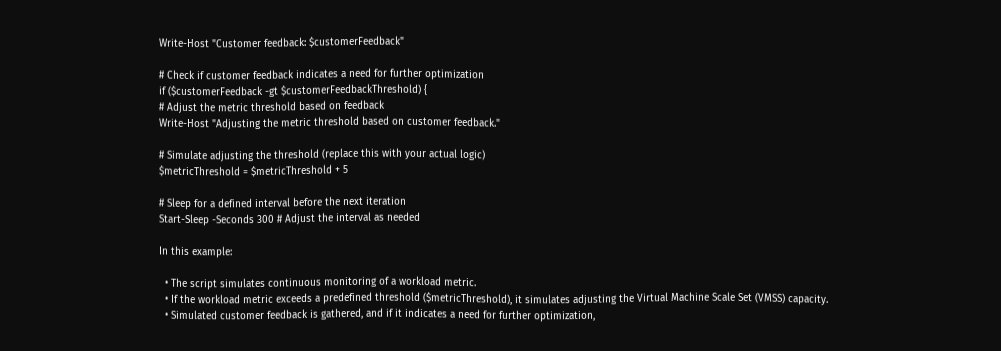Write-Host "Customer feedback: $customerFeedback"

# Check if customer feedback indicates a need for further optimization
if ($customerFeedback -gt $customerFeedbackThreshold) {
# Adjust the metric threshold based on feedback
Write-Host "Adjusting the metric threshold based on customer feedback."

# Simulate adjusting the threshold (replace this with your actual logic)
$metricThreshold = $metricThreshold + 5

# Sleep for a defined interval before the next iteration
Start-Sleep -Seconds 300 # Adjust the interval as needed

In this example:

  • The script simulates continuous monitoring of a workload metric.
  • If the workload metric exceeds a predefined threshold ($metricThreshold), it simulates adjusting the Virtual Machine Scale Set (VMSS) capacity.
  • Simulated customer feedback is gathered, and if it indicates a need for further optimization,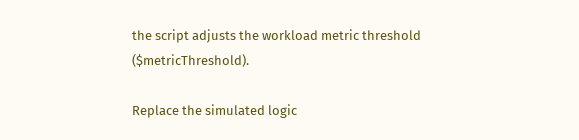the script adjusts the workload metric threshold ($metricThreshold).

Replace the simulated logic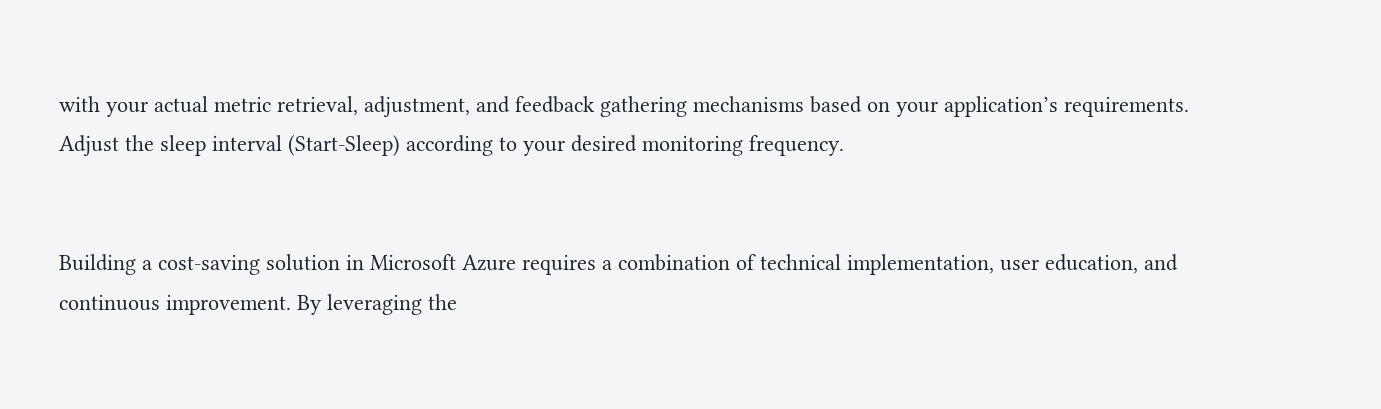with your actual metric retrieval, adjustment, and feedback gathering mechanisms based on your application’s requirements. Adjust the sleep interval (Start-Sleep) according to your desired monitoring frequency.


Building a cost-saving solution in Microsoft Azure requires a combination of technical implementation, user education, and continuous improvement. By leveraging the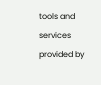tools and services provided by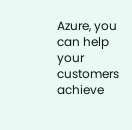Azure, you can help your customers achieve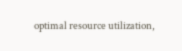optimal resource utilization,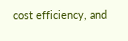cost efficiency, and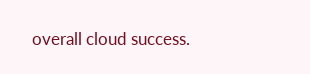overall cloud success.